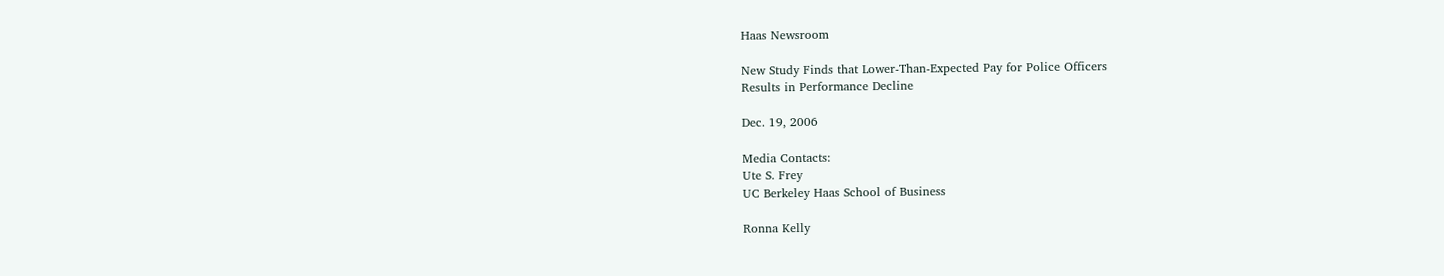Haas Newsroom

New Study Finds that Lower-Than-Expected Pay for Police Officers
Results in Performance Decline

Dec. 19, 2006

Media Contacts:
Ute S. Frey
UC Berkeley Haas School of Business

Ronna Kelly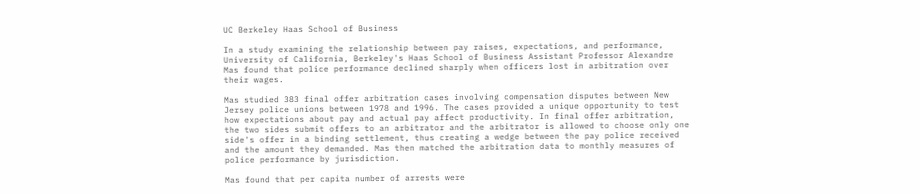UC Berkeley Haas School of Business

In a study examining the relationship between pay raises, expectations, and performance, University of California, Berkeley's Haas School of Business Assistant Professor Alexandre Mas found that police performance declined sharply when officers lost in arbitration over their wages.

Mas studied 383 final offer arbitration cases involving compensation disputes between New Jersey police unions between 1978 and 1996. The cases provided a unique opportunity to test how expectations about pay and actual pay affect productivity. In final offer arbitration, the two sides submit offers to an arbitrator and the arbitrator is allowed to choose only one side's offer in a binding settlement, thus creating a wedge between the pay police received and the amount they demanded. Mas then matched the arbitration data to monthly measures of police performance by jurisdiction.

Mas found that per capita number of arrests were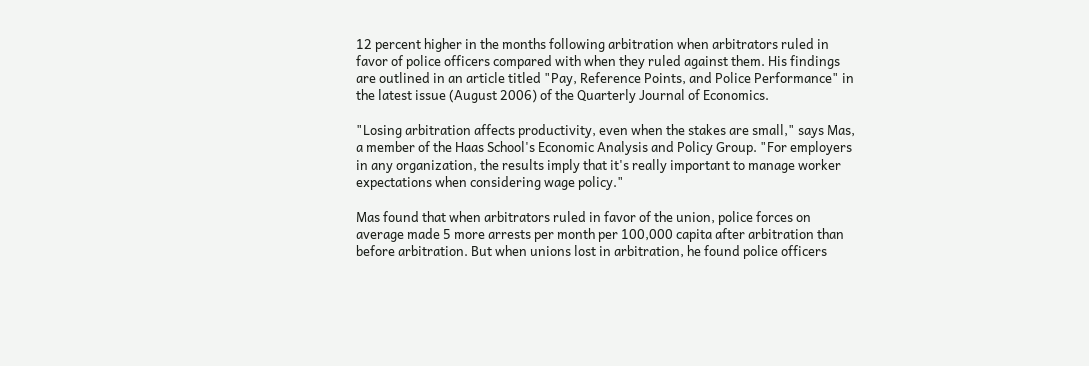12 percent higher in the months following arbitration when arbitrators ruled in favor of police officers compared with when they ruled against them. His findings are outlined in an article titled "Pay, Reference Points, and Police Performance" in the latest issue (August 2006) of the Quarterly Journal of Economics.

"Losing arbitration affects productivity, even when the stakes are small," says Mas, a member of the Haas School's Economic Analysis and Policy Group. "For employers in any organization, the results imply that it's really important to manage worker expectations when considering wage policy."

Mas found that when arbitrators ruled in favor of the union, police forces on average made 5 more arrests per month per 100,000 capita after arbitration than before arbitration. But when unions lost in arbitration, he found police officers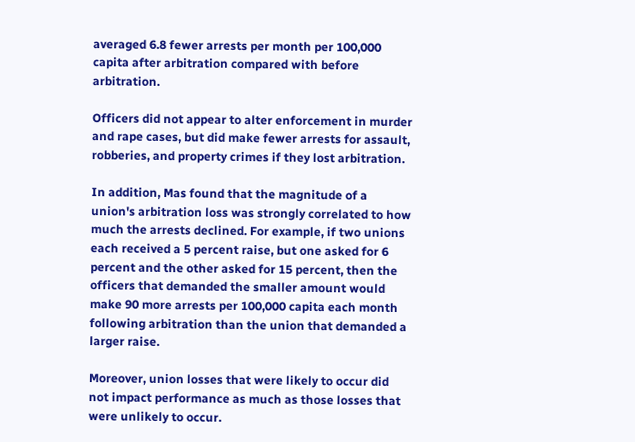averaged 6.8 fewer arrests per month per 100,000 capita after arbitration compared with before arbitration.

Officers did not appear to alter enforcement in murder and rape cases, but did make fewer arrests for assault, robberies, and property crimes if they lost arbitration.

In addition, Mas found that the magnitude of a union's arbitration loss was strongly correlated to how much the arrests declined. For example, if two unions each received a 5 percent raise, but one asked for 6 percent and the other asked for 15 percent, then the officers that demanded the smaller amount would make 90 more arrests per 100,000 capita each month following arbitration than the union that demanded a larger raise.

Moreover, union losses that were likely to occur did not impact performance as much as those losses that were unlikely to occur.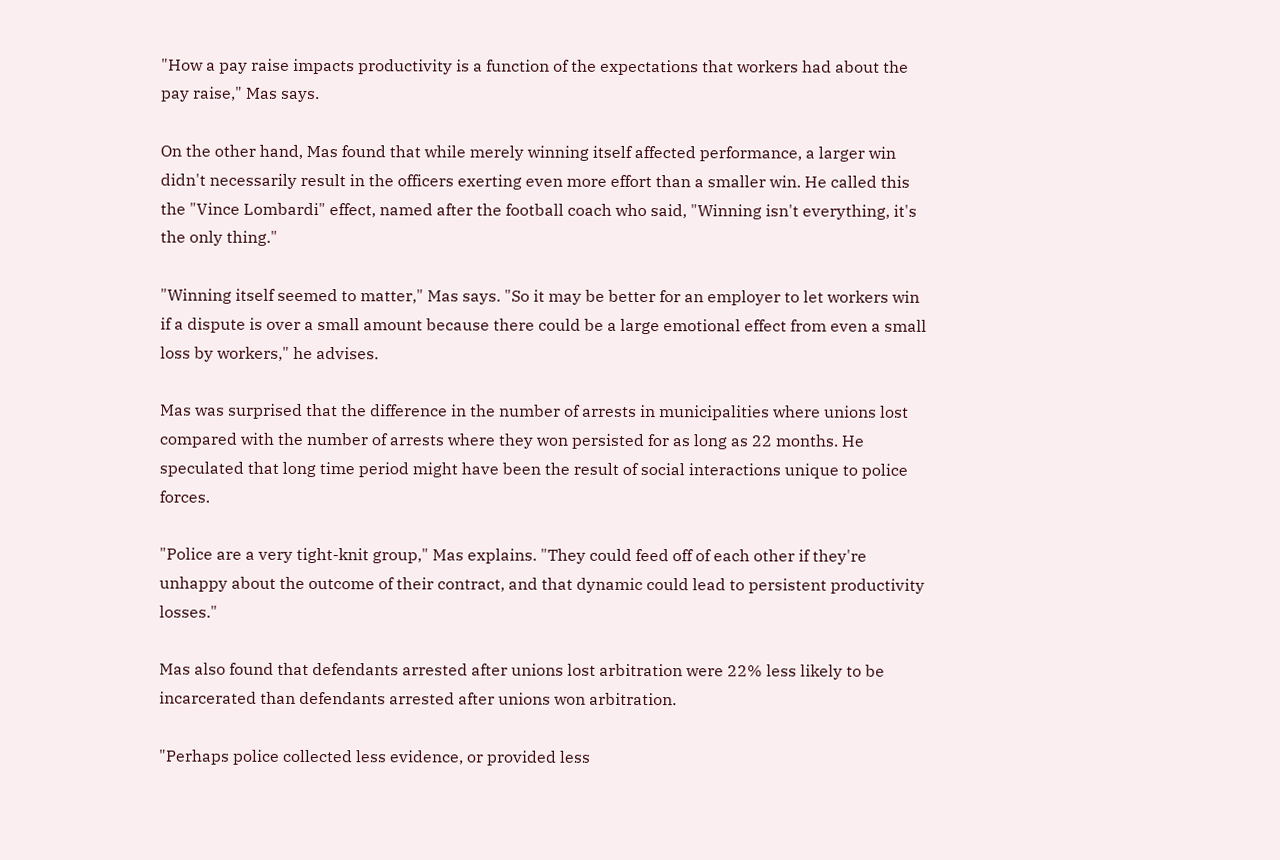"How a pay raise impacts productivity is a function of the expectations that workers had about the pay raise," Mas says.

On the other hand, Mas found that while merely winning itself affected performance, a larger win didn't necessarily result in the officers exerting even more effort than a smaller win. He called this the "Vince Lombardi" effect, named after the football coach who said, "Winning isn't everything, it's the only thing."

"Winning itself seemed to matter," Mas says. "So it may be better for an employer to let workers win if a dispute is over a small amount because there could be a large emotional effect from even a small loss by workers," he advises.

Mas was surprised that the difference in the number of arrests in municipalities where unions lost compared with the number of arrests where they won persisted for as long as 22 months. He speculated that long time period might have been the result of social interactions unique to police forces.

"Police are a very tight-knit group," Mas explains. "They could feed off of each other if they're unhappy about the outcome of their contract, and that dynamic could lead to persistent productivity losses."

Mas also found that defendants arrested after unions lost arbitration were 22% less likely to be incarcerated than defendants arrested after unions won arbitration.

"Perhaps police collected less evidence, or provided less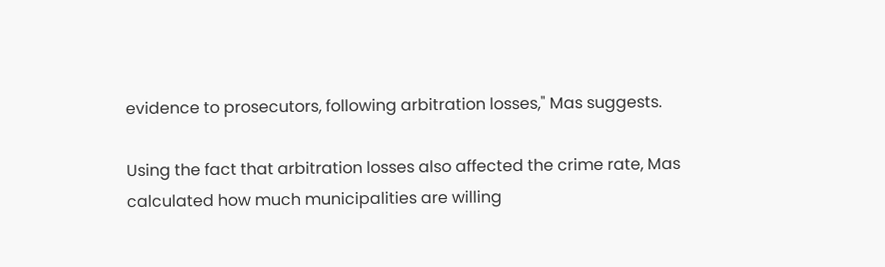evidence to prosecutors, following arbitration losses," Mas suggests.

Using the fact that arbitration losses also affected the crime rate, Mas calculated how much municipalities are willing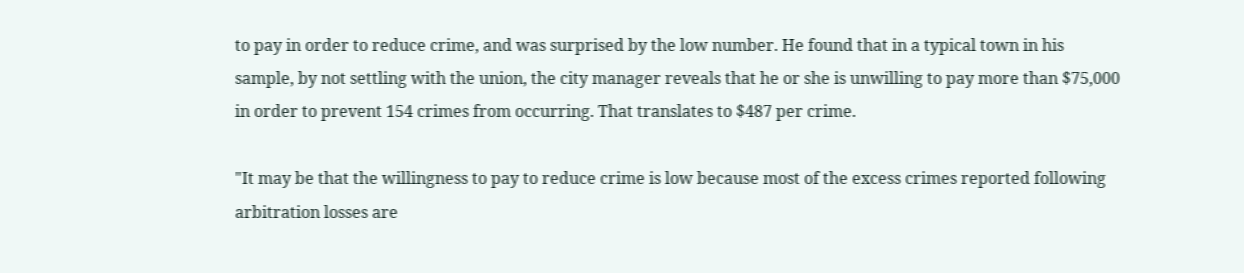to pay in order to reduce crime, and was surprised by the low number. He found that in a typical town in his sample, by not settling with the union, the city manager reveals that he or she is unwilling to pay more than $75,000 in order to prevent 154 crimes from occurring. That translates to $487 per crime.

"It may be that the willingness to pay to reduce crime is low because most of the excess crimes reported following arbitration losses are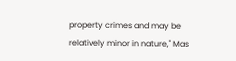property crimes and may be relatively minor in nature," Mas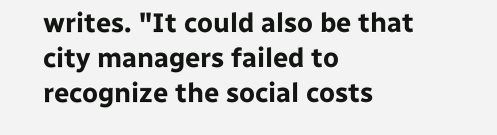writes. "It could also be that city managers failed to recognize the social costs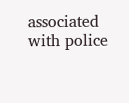associated with police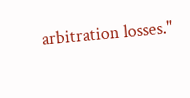arbitration losses."